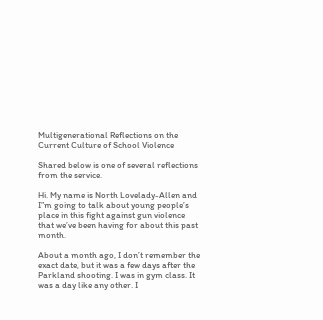Multigenerational Reflections on the Current Culture of School Violence

Shared below is one of several reflections from the service.

Hi. My name is North Lovelady-Allen and I”m going to talk about young people’s place in this fight against gun violence that we’ve been having for about this past month.

About a month ago, I don’t remember the exact date, but it was a few days after the Parkland shooting. I was in gym class. It was a day like any other. I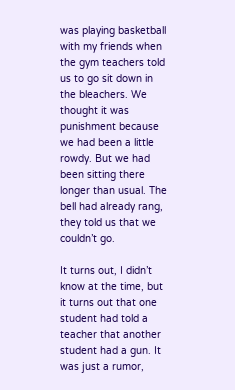was playing basketball with my friends when the gym teachers told us to go sit down in the bleachers. We thought it was punishment because we had been a little rowdy. But we had been sitting there longer than usual. The bell had already rang, they told us that we couldn’t go.

It turns out, I didn’t know at the time, but it turns out that one student had told a teacher that another student had a gun. It was just a rumor,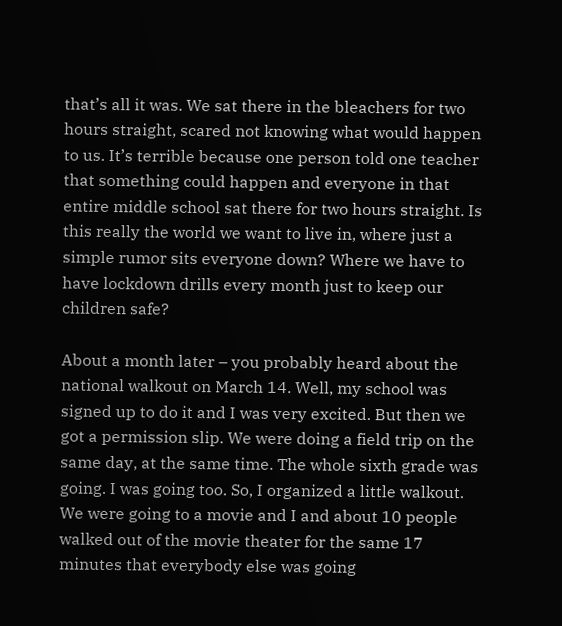that’s all it was. We sat there in the bleachers for two hours straight, scared not knowing what would happen to us. It’s terrible because one person told one teacher that something could happen and everyone in that entire middle school sat there for two hours straight. Is this really the world we want to live in, where just a simple rumor sits everyone down? Where we have to have lockdown drills every month just to keep our children safe?

About a month later – you probably heard about the national walkout on March 14. Well, my school was signed up to do it and I was very excited. But then we got a permission slip. We were doing a field trip on the same day, at the same time. The whole sixth grade was going. I was going too. So, I organized a little walkout. We were going to a movie and I and about 10 people walked out of the movie theater for the same 17 minutes that everybody else was going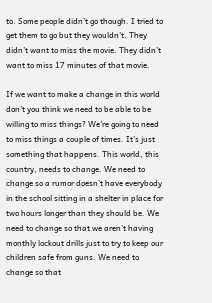to. Some people didn’t go though. I tried to get them to go but they wouldn’t. They didn’t want to miss the movie. They didn’t want to miss 17 minutes of that movie.

If we want to make a change in this world don’t you think we need to be able to be willing to miss things? We’re going to need to miss things a couple of times. It’s just something that happens. This world, this country, needs to change. We need to change so a rumor doesn’t have everybody in the school sitting in a shelter in place for two hours longer than they should be. We need to change so that we aren’t having monthly lockout drills just to try to keep our children safe from guns. We need to change so that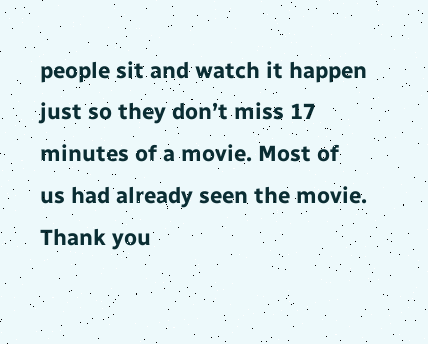people sit and watch it happen just so they don’t miss 17 minutes of a movie. Most of us had already seen the movie. Thank you